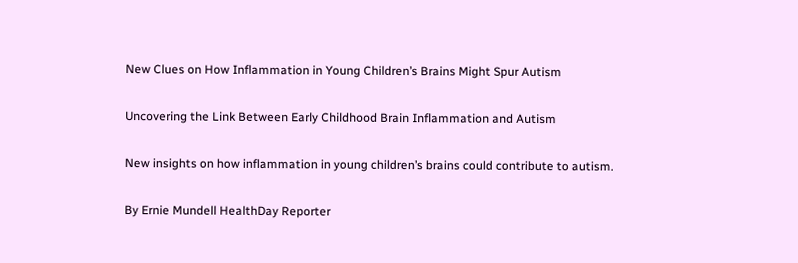New Clues on How Inflammation in Young Children’s Brains Might Spur Autism

Uncovering the Link Between Early Childhood Brain Inflammation and Autism

New insights on how inflammation in young children’s brains could contribute to autism.

By Ernie Mundell HealthDay Reporter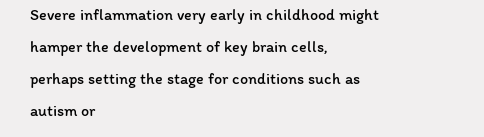Severe inflammation very early in childhood might hamper the development of key brain cells, perhaps setting the stage for conditions such as autism or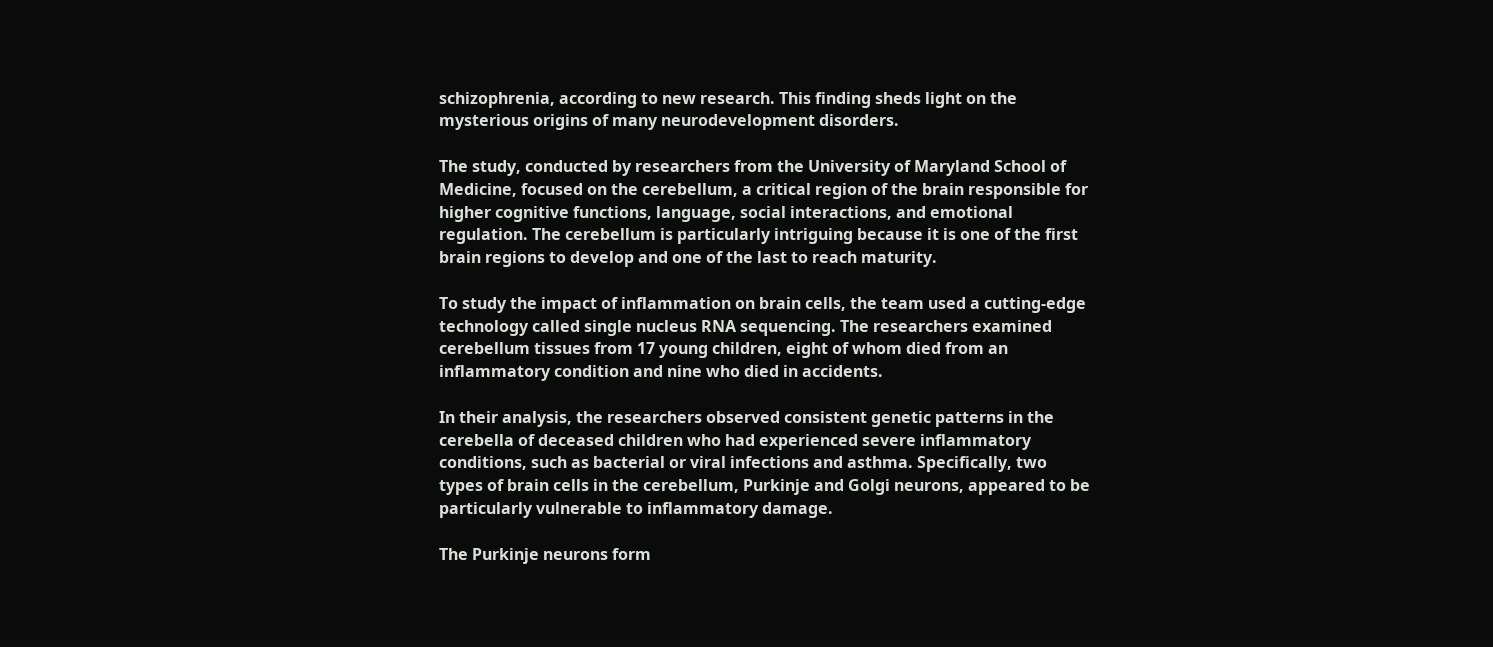schizophrenia, according to new research. This finding sheds light on the mysterious origins of many neurodevelopment disorders.

The study, conducted by researchers from the University of Maryland School of Medicine, focused on the cerebellum, a critical region of the brain responsible for higher cognitive functions, language, social interactions, and emotional regulation. The cerebellum is particularly intriguing because it is one of the first brain regions to develop and one of the last to reach maturity.

To study the impact of inflammation on brain cells, the team used a cutting-edge technology called single nucleus RNA sequencing. The researchers examined cerebellum tissues from 17 young children, eight of whom died from an inflammatory condition and nine who died in accidents.

In their analysis, the researchers observed consistent genetic patterns in the cerebella of deceased children who had experienced severe inflammatory conditions, such as bacterial or viral infections and asthma. Specifically, two types of brain cells in the cerebellum, Purkinje and Golgi neurons, appeared to be particularly vulnerable to inflammatory damage.

The Purkinje neurons form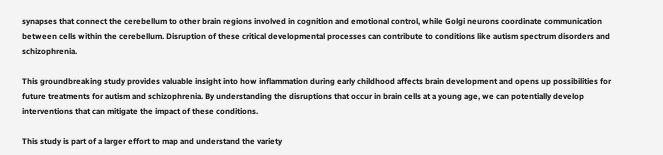synapses that connect the cerebellum to other brain regions involved in cognition and emotional control, while Golgi neurons coordinate communication between cells within the cerebellum. Disruption of these critical developmental processes can contribute to conditions like autism spectrum disorders and schizophrenia.

This groundbreaking study provides valuable insight into how inflammation during early childhood affects brain development and opens up possibilities for future treatments for autism and schizophrenia. By understanding the disruptions that occur in brain cells at a young age, we can potentially develop interventions that can mitigate the impact of these conditions.

This study is part of a larger effort to map and understand the variety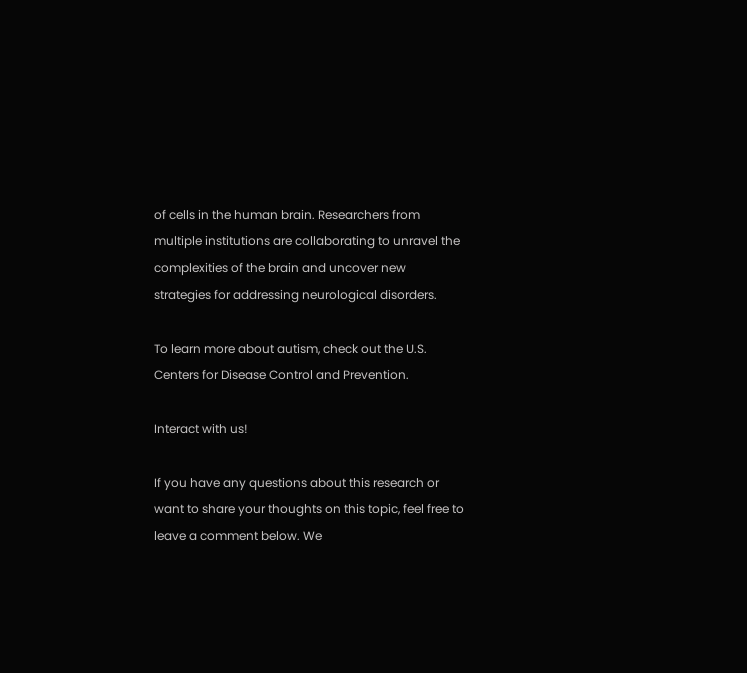of cells in the human brain. Researchers from multiple institutions are collaborating to unravel the complexities of the brain and uncover new strategies for addressing neurological disorders.

To learn more about autism, check out the U.S. Centers for Disease Control and Prevention.

Interact with us!

If you have any questions about this research or want to share your thoughts on this topic, feel free to leave a comment below. We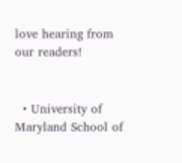love hearing from our readers!


  • University of Maryland School of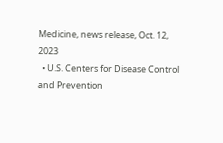Medicine, news release, Oct. 12, 2023
  • U.S. Centers for Disease Control and Prevention